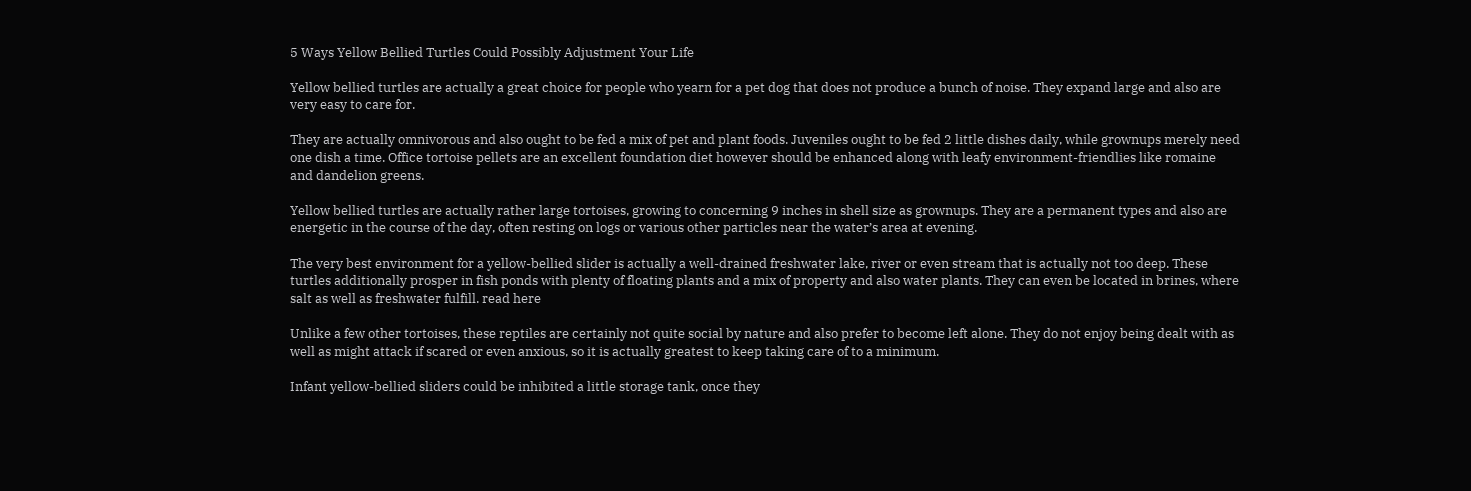5 Ways Yellow Bellied Turtles Could Possibly Adjustment Your Life

Yellow bellied turtles are actually a great choice for people who yearn for a pet dog that does not produce a bunch of noise. They expand large and also are very easy to care for.

They are actually omnivorous and also ought to be fed a mix of pet and plant foods. Juveniles ought to be fed 2 little dishes daily, while grownups merely need one dish a time. Office tortoise pellets are an excellent foundation diet however should be enhanced along with leafy environment-friendlies like romaine and dandelion greens.

Yellow bellied turtles are actually rather large tortoises, growing to concerning 9 inches in shell size as grownups. They are a permanent types and also are energetic in the course of the day, often resting on logs or various other particles near the water’s area at evening.

The very best environment for a yellow-bellied slider is actually a well-drained freshwater lake, river or even stream that is actually not too deep. These turtles additionally prosper in fish ponds with plenty of floating plants and a mix of property and also water plants. They can even be located in brines, where salt as well as freshwater fulfill. read here

Unlike a few other tortoises, these reptiles are certainly not quite social by nature and also prefer to become left alone. They do not enjoy being dealt with as well as might attack if scared or even anxious, so it is actually greatest to keep taking care of to a minimum.

Infant yellow-bellied sliders could be inhibited a little storage tank, once they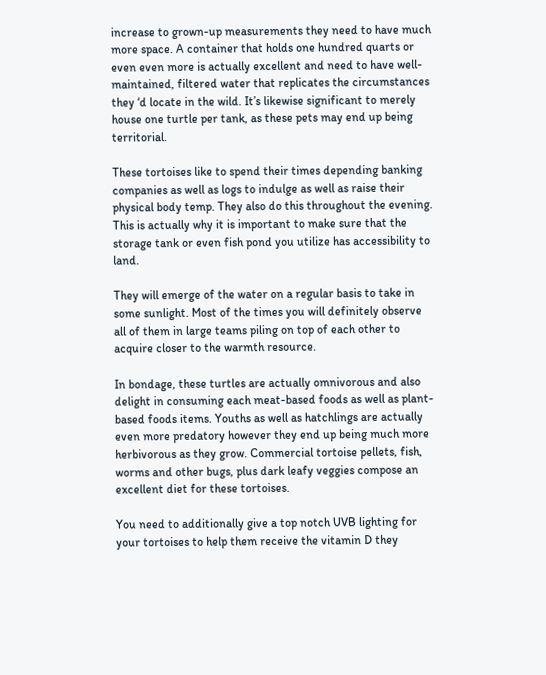increase to grown-up measurements they need to have much more space. A container that holds one hundred quarts or even even more is actually excellent and need to have well-maintained, filtered water that replicates the circumstances they ‘d locate in the wild. It’s likewise significant to merely house one turtle per tank, as these pets may end up being territorial.

These tortoises like to spend their times depending banking companies as well as logs to indulge as well as raise their physical body temp. They also do this throughout the evening. This is actually why it is important to make sure that the storage tank or even fish pond you utilize has accessibility to land.

They will emerge of the water on a regular basis to take in some sunlight. Most of the times you will definitely observe all of them in large teams piling on top of each other to acquire closer to the warmth resource.

In bondage, these turtles are actually omnivorous and also delight in consuming each meat-based foods as well as plant-based foods items. Youths as well as hatchlings are actually even more predatory however they end up being much more herbivorous as they grow. Commercial tortoise pellets, fish, worms and other bugs, plus dark leafy veggies compose an excellent diet for these tortoises.

You need to additionally give a top notch UVB lighting for your tortoises to help them receive the vitamin D they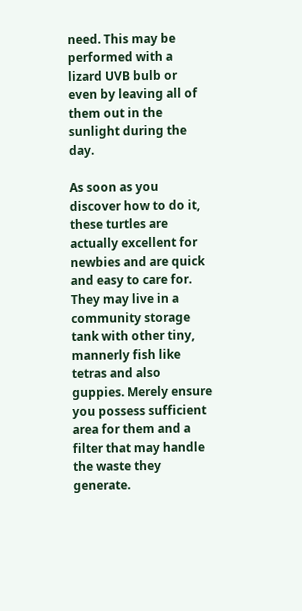need. This may be performed with a lizard UVB bulb or even by leaving all of them out in the sunlight during the day.

As soon as you discover how to do it, these turtles are actually excellent for newbies and are quick and easy to care for. They may live in a community storage tank with other tiny, mannerly fish like tetras and also guppies. Merely ensure you possess sufficient area for them and a filter that may handle the waste they generate.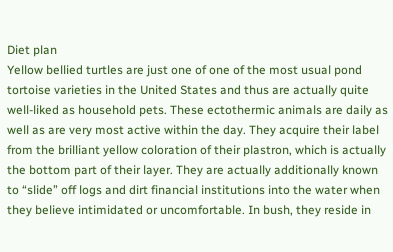Diet plan
Yellow bellied turtles are just one of one of the most usual pond tortoise varieties in the United States and thus are actually quite well-liked as household pets. These ectothermic animals are daily as well as are very most active within the day. They acquire their label from the brilliant yellow coloration of their plastron, which is actually the bottom part of their layer. They are actually additionally known to “slide” off logs and dirt financial institutions into the water when they believe intimidated or uncomfortable. In bush, they reside in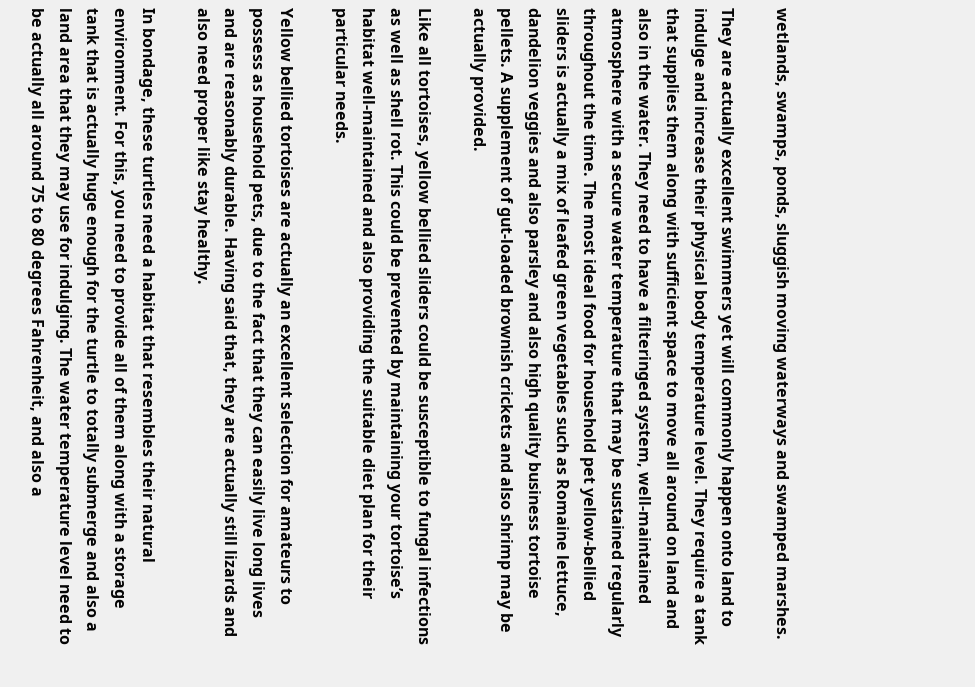wetlands, swamps, ponds, sluggish moving waterways and swamped marshes.

They are actually excellent swimmers yet will commonly happen onto land to indulge and increase their physical body temperature level. They require a tank that supplies them along with sufficient space to move all around on land and also in the water. They need to have a filteringed system, well-maintained atmosphere with a secure water temperature that may be sustained regularly throughout the time. The most ideal food for household pet yellow-bellied sliders is actually a mix of leafed green vegetables such as Romaine lettuce, dandelion veggies and also parsley and also high quality business tortoise pellets. A supplement of gut-loaded brownish crickets and also shrimp may be actually provided.

Like all tortoises, yellow bellied sliders could be susceptible to fungal infections as well as shell rot. This could be prevented by maintaining your tortoise’s habitat well-maintained and also providing the suitable diet plan for their particular needs.

Yellow bellied tortoises are actually an excellent selection for amateurs to possess as household pets, due to the fact that they can easily live long lives and are reasonably durable. Having said that, they are actually still lizards and also need proper like stay healthy.

In bondage, these turtles need a habitat that resembles their natural environment. For this, you need to provide all of them along with a storage tank that is actually huge enough for the turtle to totally submerge and also a land area that they may use for indulging. The water temperature level need to be actually all around 75 to 80 degrees Fahrenheit, and also a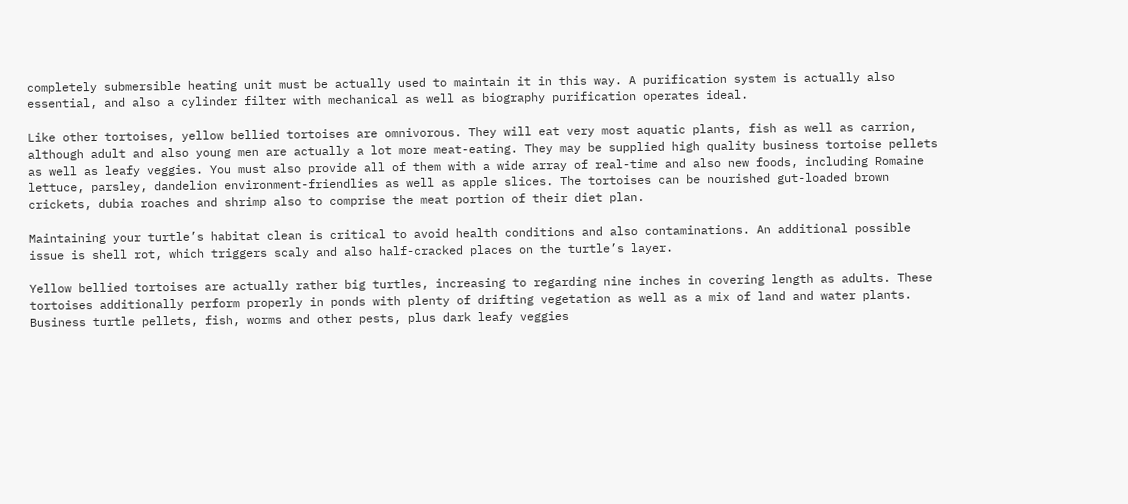completely submersible heating unit must be actually used to maintain it in this way. A purification system is actually also essential, and also a cylinder filter with mechanical as well as biography purification operates ideal.

Like other tortoises, yellow bellied tortoises are omnivorous. They will eat very most aquatic plants, fish as well as carrion, although adult and also young men are actually a lot more meat-eating. They may be supplied high quality business tortoise pellets as well as leafy veggies. You must also provide all of them with a wide array of real-time and also new foods, including Romaine lettuce, parsley, dandelion environment-friendlies as well as apple slices. The tortoises can be nourished gut-loaded brown crickets, dubia roaches and shrimp also to comprise the meat portion of their diet plan.

Maintaining your turtle’s habitat clean is critical to avoid health conditions and also contaminations. An additional possible issue is shell rot, which triggers scaly and also half-cracked places on the turtle’s layer.

Yellow bellied tortoises are actually rather big turtles, increasing to regarding nine inches in covering length as adults. These tortoises additionally perform properly in ponds with plenty of drifting vegetation as well as a mix of land and water plants. Business turtle pellets, fish, worms and other pests, plus dark leafy veggies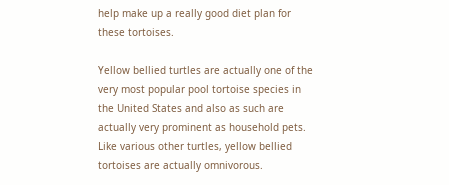help make up a really good diet plan for these tortoises.

Yellow bellied turtles are actually one of the very most popular pool tortoise species in the United States and also as such are actually very prominent as household pets. Like various other turtles, yellow bellied tortoises are actually omnivorous.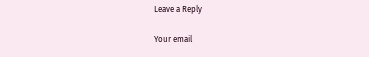Leave a Reply

Your email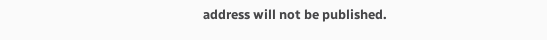address will not be published.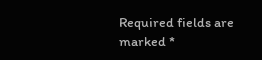Required fields are marked *